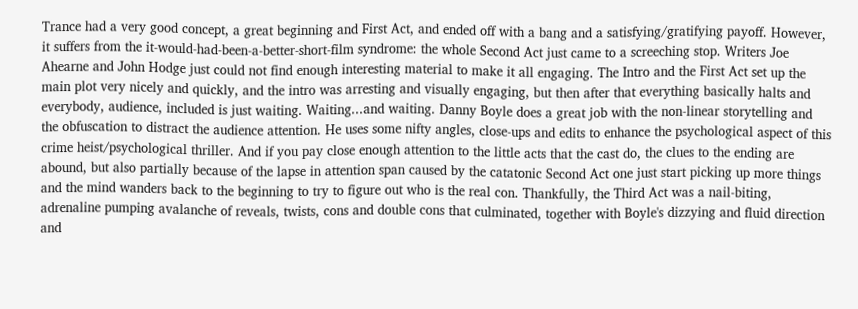Trance had a very good concept, a great beginning and First Act, and ended off with a bang and a satisfying/gratifying payoff. However, it suffers from the it-would-had-been-a-better-short-film syndrome: the whole Second Act just came to a screeching stop. Writers Joe Ahearne and John Hodge just could not find enough interesting material to make it all engaging. The Intro and the First Act set up the main plot very nicely and quickly, and the intro was arresting and visually engaging, but then after that everything basically halts and everybody, audience, included is just waiting. Waiting...and waiting. Danny Boyle does a great job with the non-linear storytelling and the obfuscation to distract the audience attention. He uses some nifty angles, close-ups and edits to enhance the psychological aspect of this crime heist/psychological thriller. And if you pay close enough attention to the little acts that the cast do, the clues to the ending are abound, but also partially because of the lapse in attention span caused by the catatonic Second Act one just start picking up more things and the mind wanders back to the beginning to try to figure out who is the real con. Thankfully, the Third Act was a nail-biting, adrenaline pumping avalanche of reveals, twists, cons and double cons that culminated, together with Boyle's dizzying and fluid direction and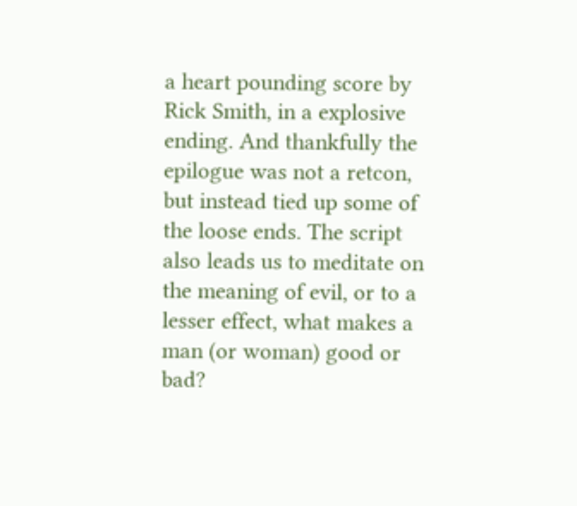a heart pounding score by Rick Smith, in a explosive ending. And thankfully the epilogue was not a retcon, but instead tied up some of the loose ends. The script also leads us to meditate on the meaning of evil, or to a lesser effect, what makes a man (or woman) good or bad?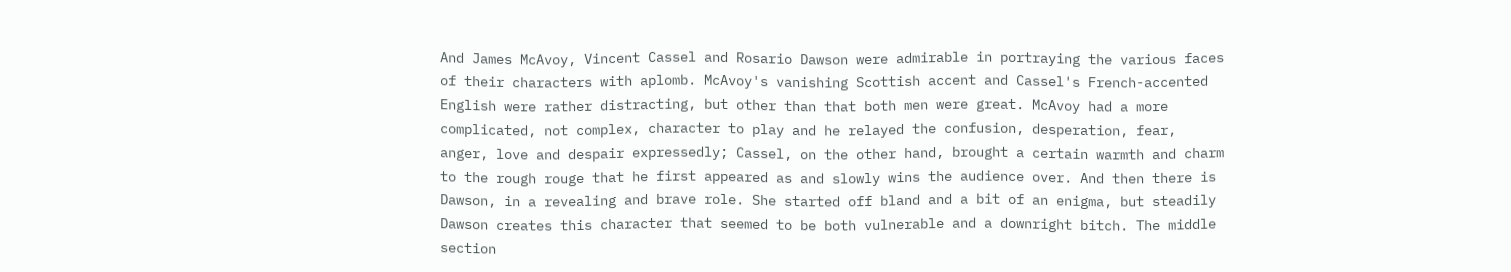And James McAvoy, Vincent Cassel and Rosario Dawson were admirable in portraying the various faces of their characters with aplomb. McAvoy's vanishing Scottish accent and Cassel's French-accented English were rather distracting, but other than that both men were great. McAvoy had a more complicated, not complex, character to play and he relayed the confusion, desperation, fear, anger, love and despair expressedly; Cassel, on the other hand, brought a certain warmth and charm to the rough rouge that he first appeared as and slowly wins the audience over. And then there is Dawson, in a revealing and brave role. She started off bland and a bit of an enigma, but steadily Dawson creates this character that seemed to be both vulnerable and a downright bitch. The middle section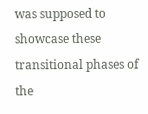was supposed to showcase these transitional phases of the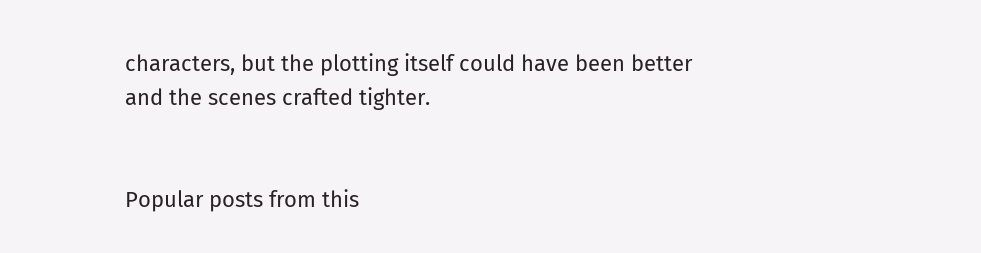characters, but the plotting itself could have been better and the scenes crafted tighter.


Popular posts from this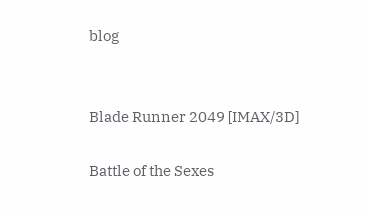blog


Blade Runner 2049 [IMAX/3D]

Battle of the Sexes